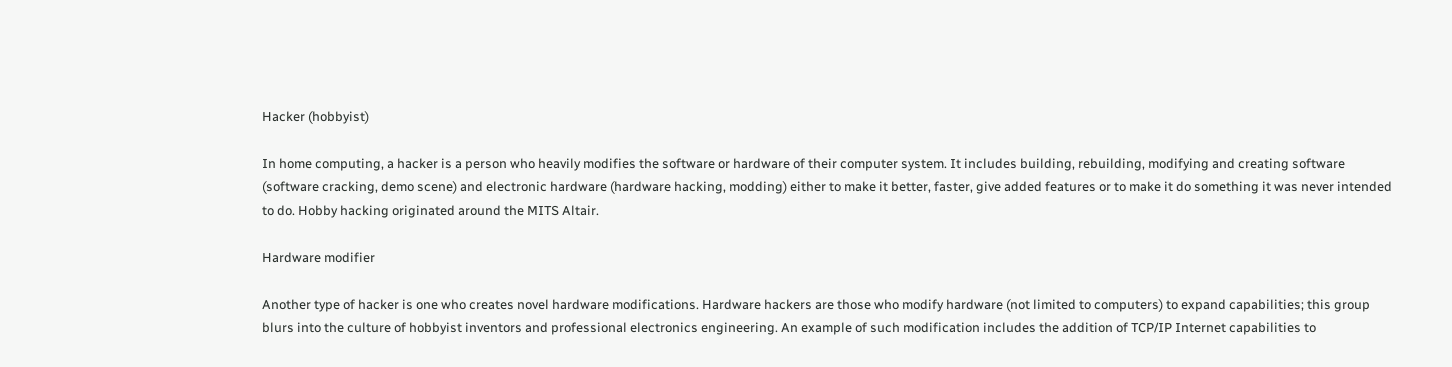Hacker (hobbyist)

In home computing, a hacker is a person who heavily modifies the software or hardware of their computer system. It includes building, rebuilding, modifying and creating software (software cracking, demo scene) and electronic hardware (hardware hacking, modding) either to make it better, faster, give added features or to make it do something it was never intended to do. Hobby hacking originated around the MITS Altair.

Hardware modifier

Another type of hacker is one who creates novel hardware modifications. Hardware hackers are those who modify hardware (not limited to computers) to expand capabilities; this group blurs into the culture of hobbyist inventors and professional electronics engineering. An example of such modification includes the addition of TCP/IP Internet capabilities to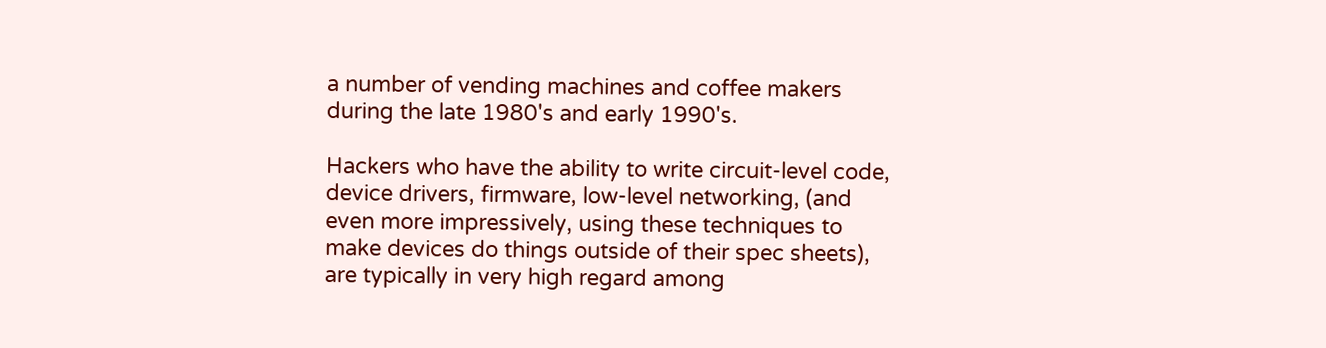a number of vending machines and coffee makers during the late 1980's and early 1990's.

Hackers who have the ability to write circuit-level code, device drivers, firmware, low-level networking, (and even more impressively, using these techniques to make devices do things outside of their spec sheets), are typically in very high regard among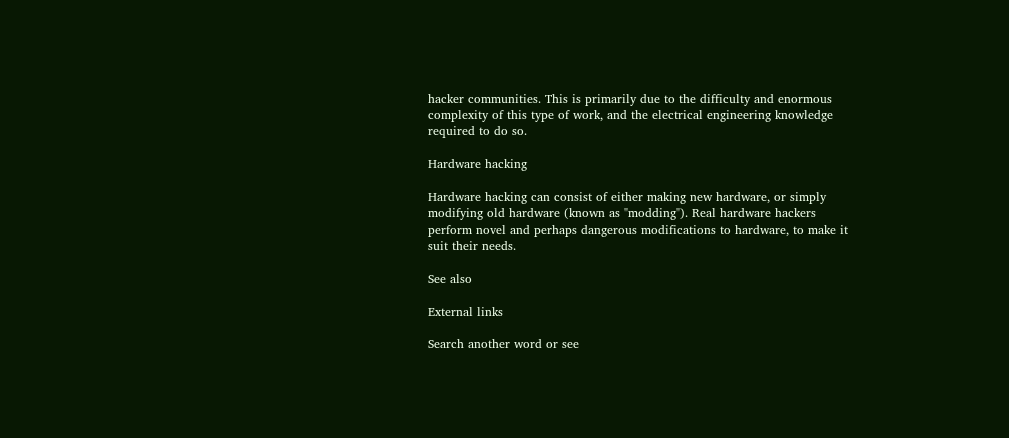hacker communities. This is primarily due to the difficulty and enormous complexity of this type of work, and the electrical engineering knowledge required to do so.

Hardware hacking

Hardware hacking can consist of either making new hardware, or simply modifying old hardware (known as "modding"). Real hardware hackers perform novel and perhaps dangerous modifications to hardware, to make it suit their needs.

See also

External links

Search another word or see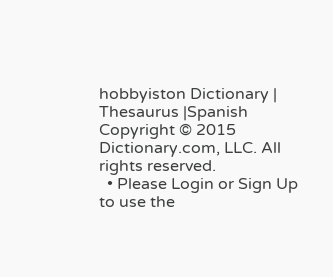hobbyiston Dictionary | Thesaurus |Spanish
Copyright © 2015 Dictionary.com, LLC. All rights reserved.
  • Please Login or Sign Up to use the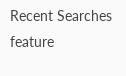Recent Searches feature